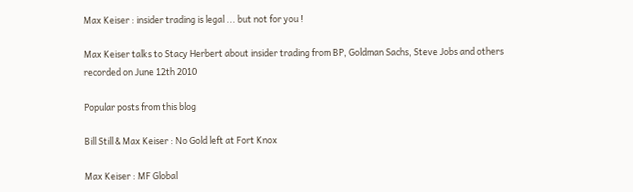Max Keiser : insider trading is legal ... but not for you !

Max Keiser talks to Stacy Herbert about insider trading from BP, Goldman Sachs, Steve Jobs and others
recorded on June 12th 2010

Popular posts from this blog

Bill Still & Max Keiser : No Gold left at Fort Knox

Max Keiser : MF Global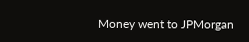Money went to JPMorgan